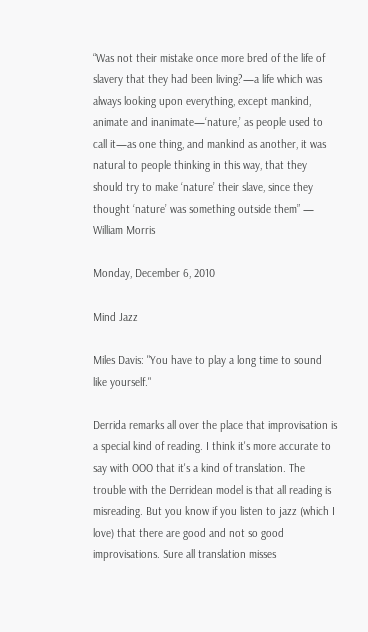“Was not their mistake once more bred of the life of slavery that they had been living?—a life which was always looking upon everything, except mankind, animate and inanimate—‘nature,’ as people used to call it—as one thing, and mankind as another, it was natural to people thinking in this way, that they should try to make ‘nature’ their slave, since they thought ‘nature’ was something outside them” — William Morris

Monday, December 6, 2010

Mind Jazz

Miles Davis: "You have to play a long time to sound like yourself."

Derrida remarks all over the place that improvisation is a special kind of reading. I think it's more accurate to say with OOO that it's a kind of translation. The trouble with the Derridean model is that all reading is misreading. But you know if you listen to jazz (which I love) that there are good and not so good improvisations. Sure all translation misses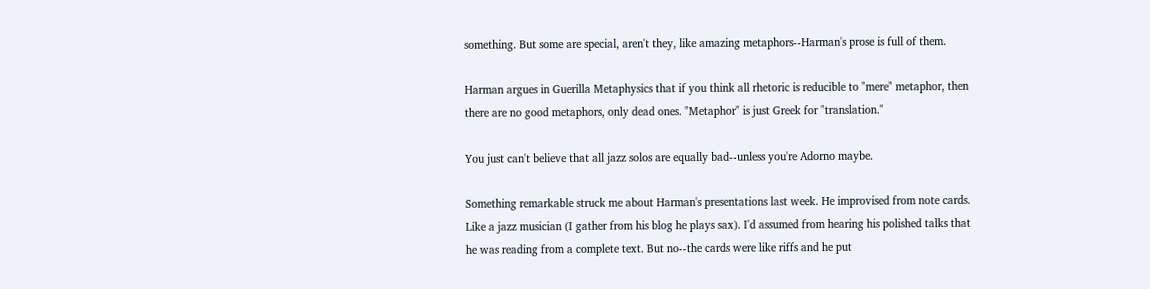something. But some are special, aren't they, like amazing metaphors--Harman's prose is full of them.

Harman argues in Guerilla Metaphysics that if you think all rhetoric is reducible to "mere" metaphor, then there are no good metaphors, only dead ones. "Metaphor" is just Greek for "translation."

You just can't believe that all jazz solos are equally bad--unless you're Adorno maybe.

Something remarkable struck me about Harman's presentations last week. He improvised from note cards. Like a jazz musician (I gather from his blog he plays sax). I'd assumed from hearing his polished talks that he was reading from a complete text. But no--the cards were like riffs and he put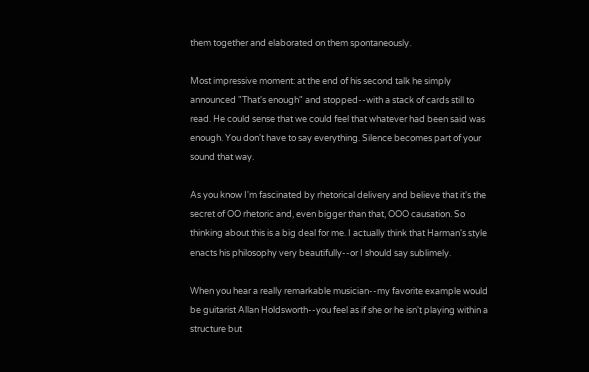them together and elaborated on them spontaneously.

Most impressive moment: at the end of his second talk he simply announced "That's enough" and stopped--with a stack of cards still to read. He could sense that we could feel that whatever had been said was enough. You don't have to say everything. Silence becomes part of your sound that way.

As you know I'm fascinated by rhetorical delivery and believe that it's the secret of OO rhetoric and, even bigger than that, OOO causation. So thinking about this is a big deal for me. I actually think that Harman's style enacts his philosophy very beautifully--or I should say sublimely.

When you hear a really remarkable musician--my favorite example would be guitarist Allan Holdsworth--you feel as if she or he isn't playing within a structure but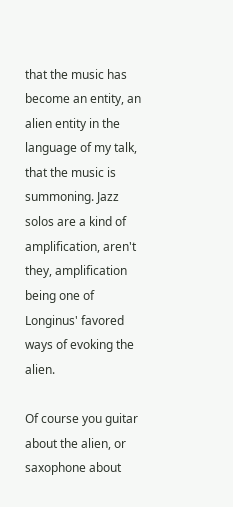that the music has become an entity, an alien entity in the language of my talk, that the music is summoning. Jazz solos are a kind of amplification, aren't they, amplification being one of Longinus' favored ways of evoking the alien.

Of course you guitar about the alien, or saxophone about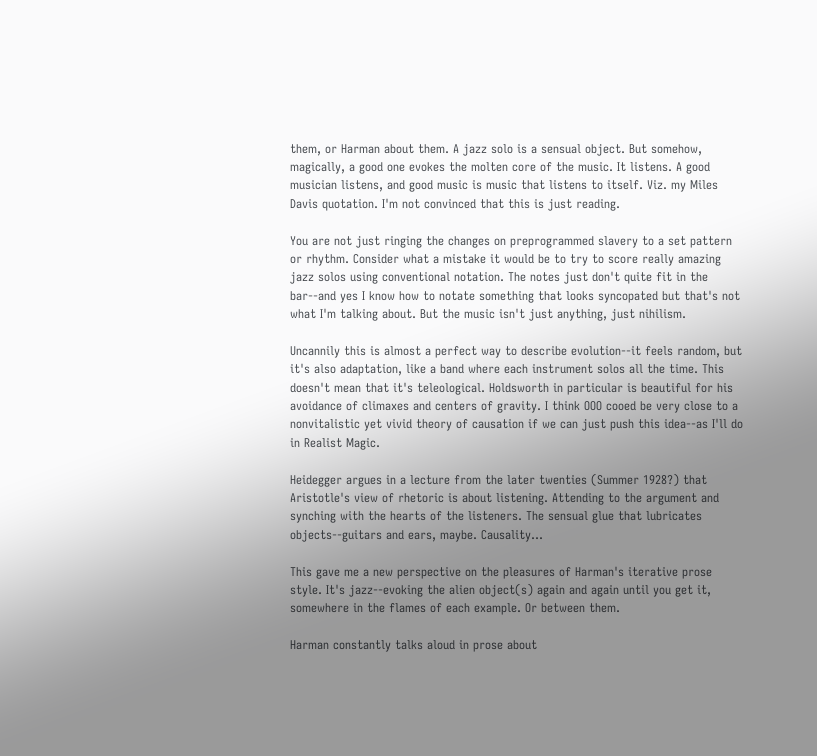them, or Harman about them. A jazz solo is a sensual object. But somehow, magically, a good one evokes the molten core of the music. It listens. A good musician listens, and good music is music that listens to itself. Viz. my Miles Davis quotation. I'm not convinced that this is just reading.

You are not just ringing the changes on preprogrammed slavery to a set pattern or rhythm. Consider what a mistake it would be to try to score really amazing jazz solos using conventional notation. The notes just don't quite fit in the bar--and yes I know how to notate something that looks syncopated but that's not what I'm talking about. But the music isn't just anything, just nihilism.

Uncannily this is almost a perfect way to describe evolution--it feels random, but it's also adaptation, like a band where each instrument solos all the time. This doesn't mean that it's teleological. Holdsworth in particular is beautiful for his avoidance of climaxes and centers of gravity. I think OOO cooed be very close to a nonvitalistic yet vivid theory of causation if we can just push this idea--as I'll do in Realist Magic.

Heidegger argues in a lecture from the later twenties (Summer 1928?) that Aristotle's view of rhetoric is about listening. Attending to the argument and synching with the hearts of the listeners. The sensual glue that lubricates objects--guitars and ears, maybe. Causality...

This gave me a new perspective on the pleasures of Harman's iterative prose style. It's jazz--evoking the alien object(s) again and again until you get it, somewhere in the flames of each example. Or between them.

Harman constantly talks aloud in prose about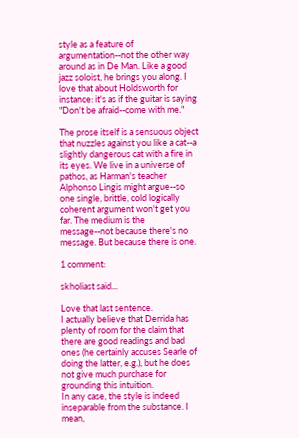style as a feature of argumentation--not the other way around as in De Man. Like a good jazz soloist, he brings you along. I love that about Holdsworth for instance: it's as if the guitar is saying "Don't be afraid--come with me."

The prose itself is a sensuous object that nuzzles against you like a cat--a slightly dangerous cat with a fire in its eyes. We live in a universe of pathos, as Harman's teacher Alphonso Lingis might argue--so one single, brittle, cold logically coherent argument won't get you far. The medium is the message--not because there's no message. But because there is one.

1 comment:

skholiast said...

Love that last sentence.
I actually believe that Derrida has plenty of room for the claim that there are good readings and bad ones (he certainly accuses Searle of doing the latter, e.g.), but he does not give much purchase for grounding this intuition.
In any case, the style is indeed inseparable from the substance. I mean,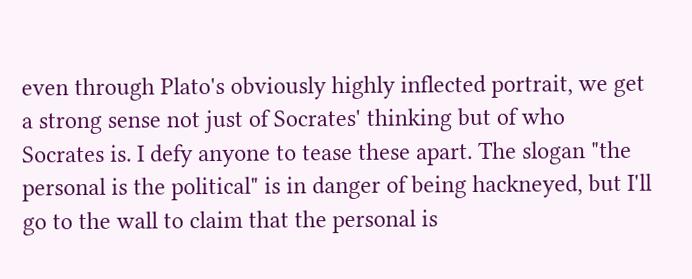even through Plato's obviously highly inflected portrait, we get a strong sense not just of Socrates' thinking but of who Socrates is. I defy anyone to tease these apart. The slogan "the personal is the political" is in danger of being hackneyed, but I'll go to the wall to claim that the personal is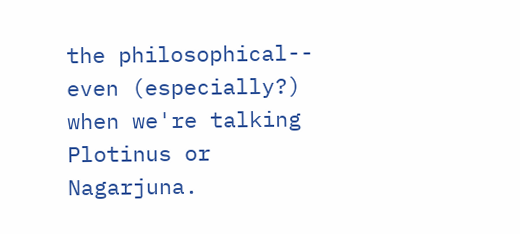the philosophical-- even (especially?) when we're talking Plotinus or Nagarjuna.